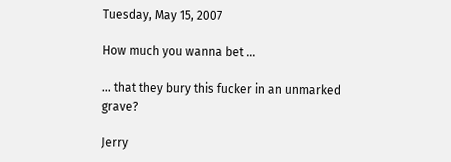Tuesday, May 15, 2007

How much you wanna bet ...

... that they bury this fucker in an unmarked grave?

Jerry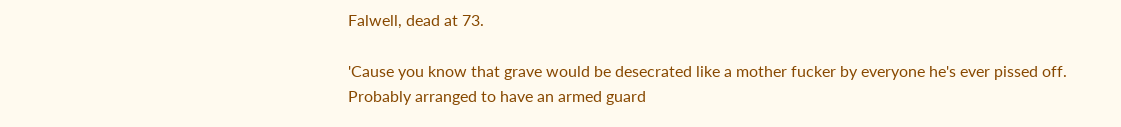Falwell, dead at 73.

'Cause you know that grave would be desecrated like a mother fucker by everyone he's ever pissed off. Probably arranged to have an armed guard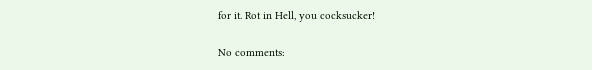for it. Rot in Hell, you cocksucker!

No comments: